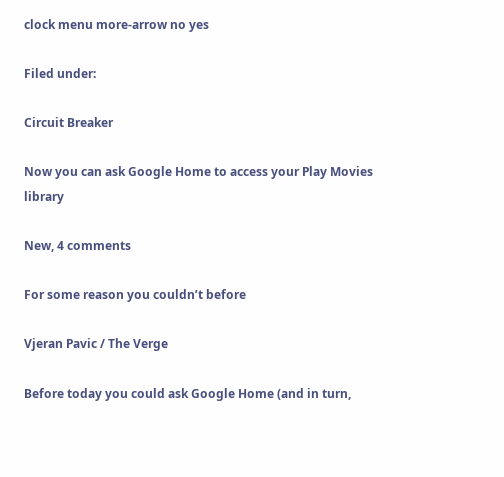clock menu more-arrow no yes

Filed under:

Circuit Breaker

Now you can ask Google Home to access your Play Movies library

New, 4 comments

For some reason you couldn’t before

Vjeran Pavic / The Verge

Before today you could ask Google Home (and in turn,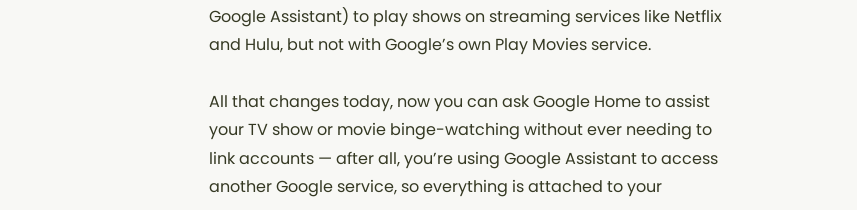Google Assistant) to play shows on streaming services like Netflix and Hulu, but not with Google’s own Play Movies service.

All that changes today, now you can ask Google Home to assist your TV show or movie binge-watching without ever needing to link accounts — after all, you’re using Google Assistant to access another Google service, so everything is attached to your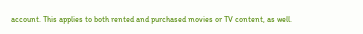account. This applies to both rented and purchased movies or TV content, as well.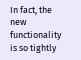In fact, the new functionality is so tightly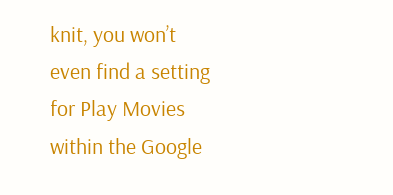knit, you won’t even find a setting for Play Movies within the Google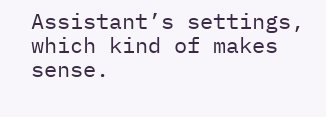Assistant’s settings, which kind of makes sense.